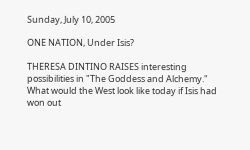Sunday, July 10, 2005

ONE NATION, Under Isis?

THERESA DINTINO RAISES interesting possibilities in "The Goddess and Alchemy." What would the West look like today if Isis had won out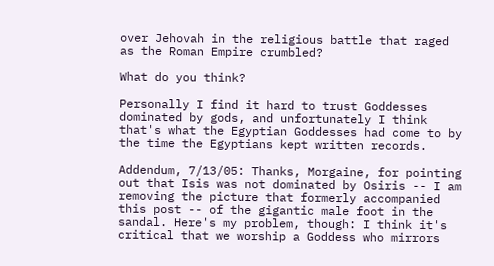over Jehovah in the religious battle that raged as the Roman Empire crumbled?

What do you think?

Personally I find it hard to trust Goddesses dominated by gods, and unfortunately I think that's what the Egyptian Goddesses had come to by the time the Egyptians kept written records.

Addendum, 7/13/05: Thanks, Morgaine, for pointing out that Isis was not dominated by Osiris -- I am removing the picture that formerly accompanied this post -- of the gigantic male foot in the sandal. Here's my problem, though: I think it's critical that we worship a Goddess who mirrors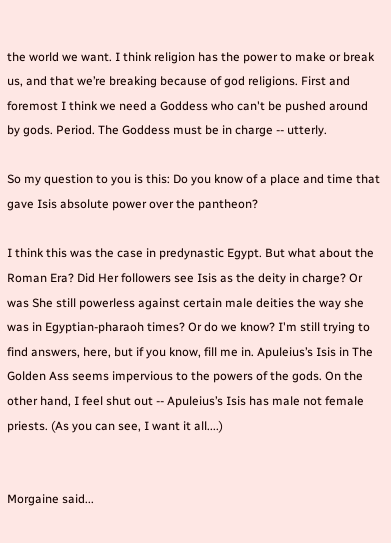the world we want. I think religion has the power to make or break us, and that we’re breaking because of god religions. First and foremost I think we need a Goddess who can't be pushed around by gods. Period. The Goddess must be in charge -- utterly.

So my question to you is this: Do you know of a place and time that gave Isis absolute power over the pantheon?

I think this was the case in predynastic Egypt. But what about the Roman Era? Did Her followers see Isis as the deity in charge? Or was She still powerless against certain male deities the way she was in Egyptian-pharaoh times? Or do we know? I'm still trying to find answers, here, but if you know, fill me in. Apuleius’s Isis in The Golden Ass seems impervious to the powers of the gods. On the other hand, I feel shut out -- Apuleius’s Isis has male not female priests. (As you can see, I want it all....)


Morgaine said...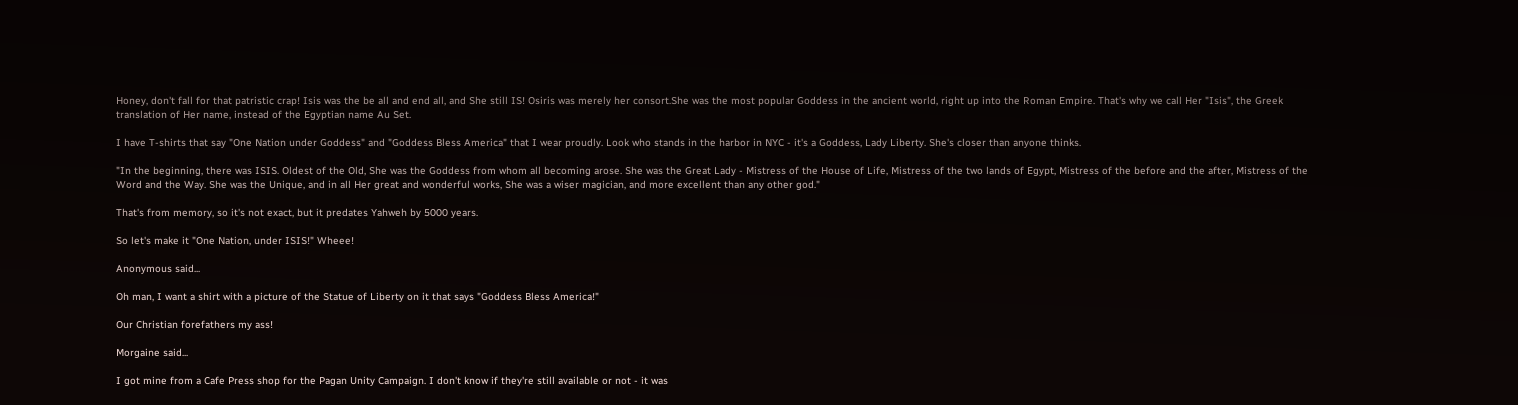Honey, don't fall for that patristic crap! Isis was the be all and end all, and She still IS! Osiris was merely her consort.She was the most popular Goddess in the ancient world, right up into the Roman Empire. That's why we call Her "Isis", the Greek translation of Her name, instead of the Egyptian name Au Set.

I have T-shirts that say "One Nation under Goddess" and "Goddess Bless America" that I wear proudly. Look who stands in the harbor in NYC - it's a Goddess, Lady Liberty. She's closer than anyone thinks.

"In the beginning, there was ISIS. Oldest of the Old, She was the Goddess from whom all becoming arose. She was the Great Lady - Mistress of the House of Life, Mistress of the two lands of Egypt, Mistress of the before and the after, Mistress of the Word and the Way. She was the Unique, and in all Her great and wonderful works, She was a wiser magician, and more excellent than any other god."

That's from memory, so it's not exact, but it predates Yahweh by 5000 years.

So let's make it "One Nation, under ISIS!" Wheee!

Anonymous said...

Oh man, I want a shirt with a picture of the Statue of Liberty on it that says "Goddess Bless America!"

Our Christian forefathers my ass!

Morgaine said...

I got mine from a Cafe Press shop for the Pagan Unity Campaign. I don't know if they're still available or not - it was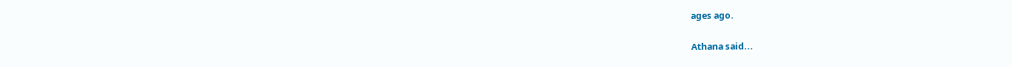ages ago.

Athana said...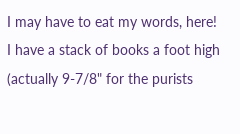I may have to eat my words, here! I have a stack of books a foot high (actually 9-7/8" for the purists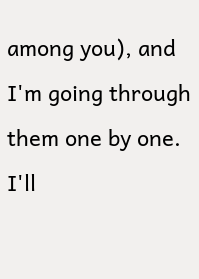among you), and I'm going through them one by one. I'll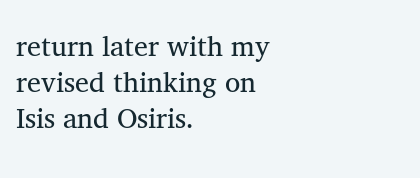return later with my revised thinking on Isis and Osiris.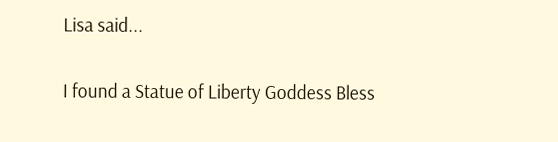Lisa said...

I found a Statue of Liberty Goddess Bless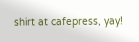shirt at cafepress, yay!